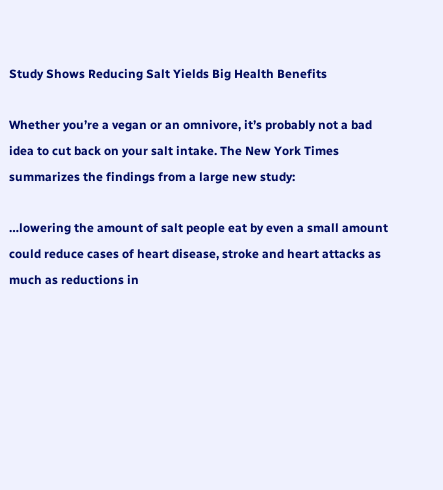Study Shows Reducing Salt Yields Big Health Benefits

Whether you’re a vegan or an omnivore, it’s probably not a bad idea to cut back on your salt intake. The New York Times summarizes the findings from a large new study:

…lowering the amount of salt people eat by even a small amount could reduce cases of heart disease, stroke and heart attacks as much as reductions in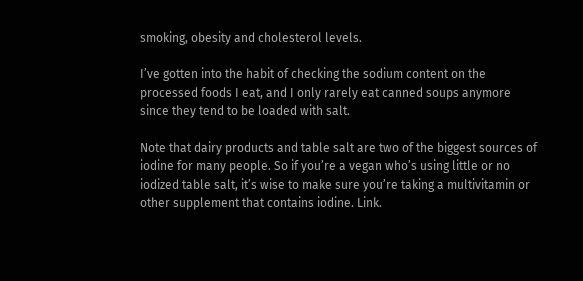smoking, obesity and cholesterol levels.

I’ve gotten into the habit of checking the sodium content on the processed foods I eat, and I only rarely eat canned soups anymore since they tend to be loaded with salt.

Note that dairy products and table salt are two of the biggest sources of iodine for many people. So if you’re a vegan who’s using little or no iodized table salt, it’s wise to make sure you’re taking a multivitamin or other supplement that contains iodine. Link.